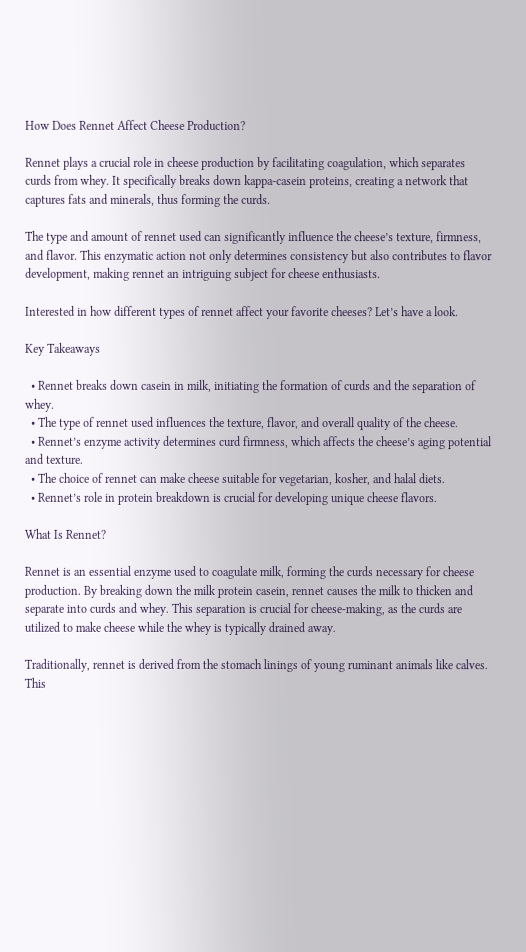How Does Rennet Affect Cheese Production?

Rennet plays a crucial role in cheese production by facilitating coagulation, which separates curds from whey. It specifically breaks down kappa-casein proteins, creating a network that captures fats and minerals, thus forming the curds.

The type and amount of rennet used can significantly influence the cheese’s texture, firmness, and flavor. This enzymatic action not only determines consistency but also contributes to flavor development, making rennet an intriguing subject for cheese enthusiasts.

Interested in how different types of rennet affect your favorite cheeses? Let’s have a look.

Key Takeaways

  • Rennet breaks down casein in milk, initiating the formation of curds and the separation of whey.
  • The type of rennet used influences the texture, flavor, and overall quality of the cheese.
  • Rennet’s enzyme activity determines curd firmness, which affects the cheese’s aging potential and texture.
  • The choice of rennet can make cheese suitable for vegetarian, kosher, and halal diets.
  • Rennet’s role in protein breakdown is crucial for developing unique cheese flavors.

What Is Rennet?

Rennet is an essential enzyme used to coagulate milk, forming the curds necessary for cheese production. By breaking down the milk protein casein, rennet causes the milk to thicken and separate into curds and whey. This separation is crucial for cheese-making, as the curds are utilized to make cheese while the whey is typically drained away.

Traditionally, rennet is derived from the stomach linings of young ruminant animals like calves. This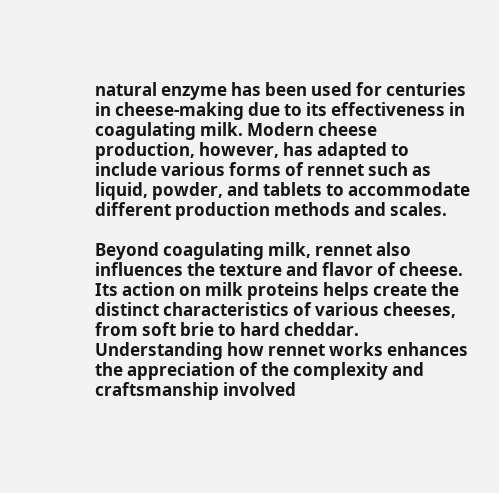natural enzyme has been used for centuries in cheese-making due to its effectiveness in coagulating milk. Modern cheese production, however, has adapted to include various forms of rennet such as liquid, powder, and tablets to accommodate different production methods and scales.

Beyond coagulating milk, rennet also influences the texture and flavor of cheese. Its action on milk proteins helps create the distinct characteristics of various cheeses, from soft brie to hard cheddar. Understanding how rennet works enhances the appreciation of the complexity and craftsmanship involved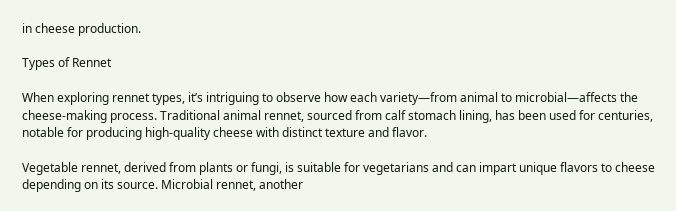in cheese production.

Types of Rennet

When exploring rennet types, it’s intriguing to observe how each variety—from animal to microbial—affects the cheese-making process. Traditional animal rennet, sourced from calf stomach lining, has been used for centuries, notable for producing high-quality cheese with distinct texture and flavor.

Vegetable rennet, derived from plants or fungi, is suitable for vegetarians and can impart unique flavors to cheese depending on its source. Microbial rennet, another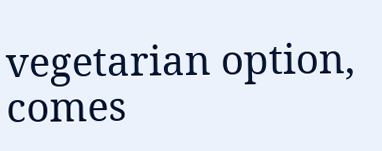vegetarian option, comes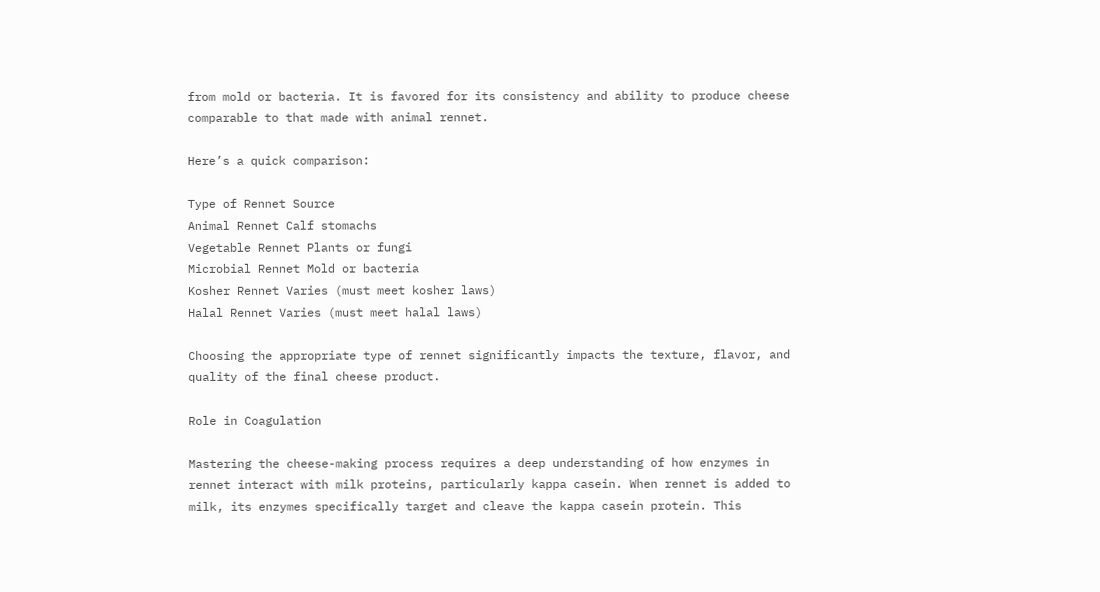from mold or bacteria. It is favored for its consistency and ability to produce cheese comparable to that made with animal rennet.

Here’s a quick comparison:

Type of Rennet Source
Animal Rennet Calf stomachs
Vegetable Rennet Plants or fungi
Microbial Rennet Mold or bacteria
Kosher Rennet Varies (must meet kosher laws)
Halal Rennet Varies (must meet halal laws)

Choosing the appropriate type of rennet significantly impacts the texture, flavor, and quality of the final cheese product.

Role in Coagulation

Mastering the cheese-making process requires a deep understanding of how enzymes in rennet interact with milk proteins, particularly kappa casein. When rennet is added to milk, its enzymes specifically target and cleave the kappa casein protein. This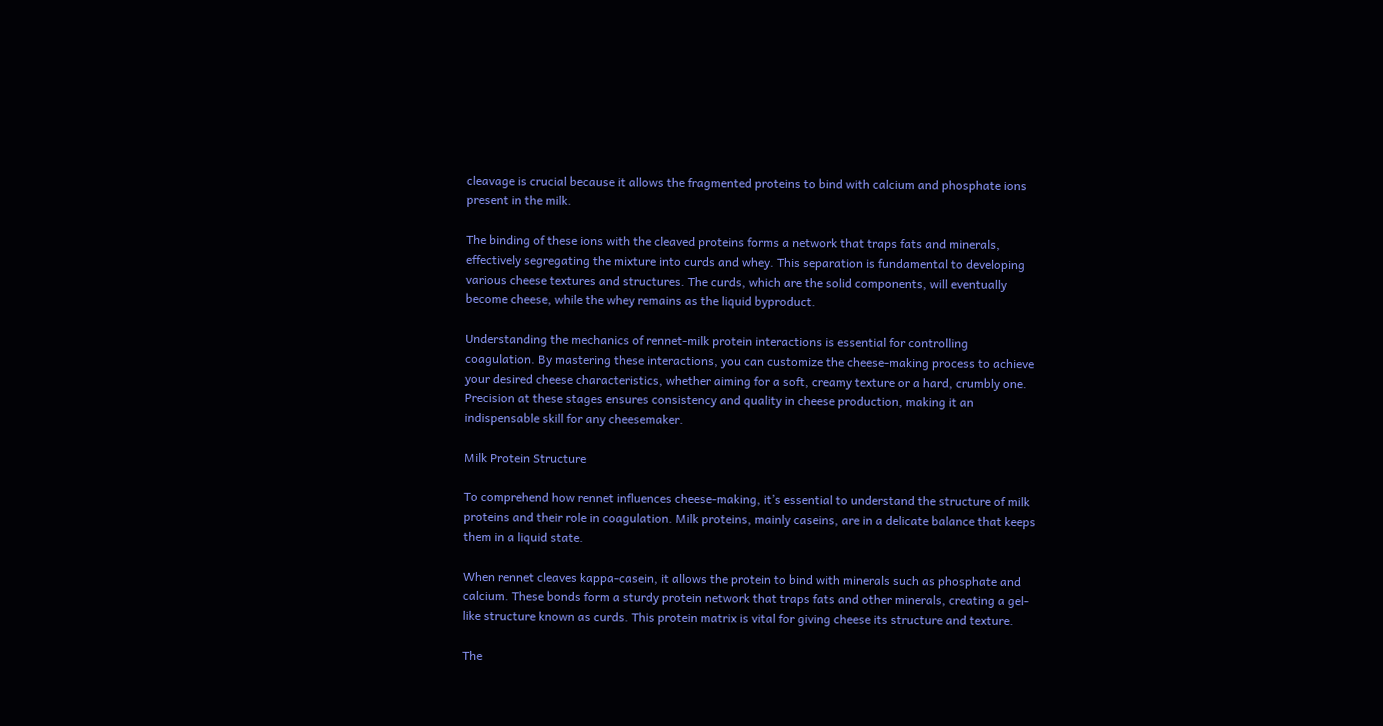cleavage is crucial because it allows the fragmented proteins to bind with calcium and phosphate ions present in the milk.

The binding of these ions with the cleaved proteins forms a network that traps fats and minerals, effectively segregating the mixture into curds and whey. This separation is fundamental to developing various cheese textures and structures. The curds, which are the solid components, will eventually become cheese, while the whey remains as the liquid byproduct.

Understanding the mechanics of rennet-milk protein interactions is essential for controlling coagulation. By mastering these interactions, you can customize the cheese-making process to achieve your desired cheese characteristics, whether aiming for a soft, creamy texture or a hard, crumbly one. Precision at these stages ensures consistency and quality in cheese production, making it an indispensable skill for any cheesemaker.

Milk Protein Structure

To comprehend how rennet influences cheese-making, it’s essential to understand the structure of milk proteins and their role in coagulation. Milk proteins, mainly caseins, are in a delicate balance that keeps them in a liquid state.

When rennet cleaves kappa-casein, it allows the protein to bind with minerals such as phosphate and calcium. These bonds form a sturdy protein network that traps fats and other minerals, creating a gel-like structure known as curds. This protein matrix is vital for giving cheese its structure and texture.

The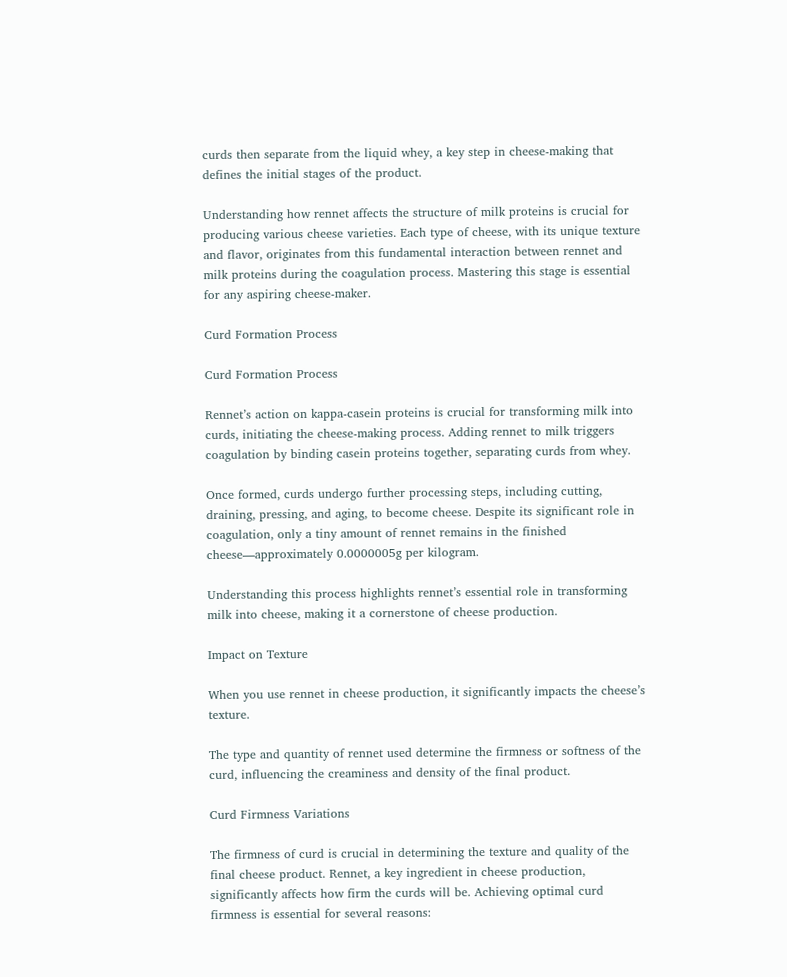curds then separate from the liquid whey, a key step in cheese-making that defines the initial stages of the product.

Understanding how rennet affects the structure of milk proteins is crucial for producing various cheese varieties. Each type of cheese, with its unique texture and flavor, originates from this fundamental interaction between rennet and milk proteins during the coagulation process. Mastering this stage is essential for any aspiring cheese-maker.

Curd Formation Process

Curd Formation Process

Rennet’s action on kappa-casein proteins is crucial for transforming milk into curds, initiating the cheese-making process. Adding rennet to milk triggers coagulation by binding casein proteins together, separating curds from whey.

Once formed, curds undergo further processing steps, including cutting, draining, pressing, and aging, to become cheese. Despite its significant role in coagulation, only a tiny amount of rennet remains in the finished cheese—approximately 0.0000005g per kilogram.

Understanding this process highlights rennet’s essential role in transforming milk into cheese, making it a cornerstone of cheese production.

Impact on Texture

When you use rennet in cheese production, it significantly impacts the cheese’s texture.

The type and quantity of rennet used determine the firmness or softness of the curd, influencing the creaminess and density of the final product.

Curd Firmness Variations

The firmness of curd is crucial in determining the texture and quality of the final cheese product. Rennet, a key ingredient in cheese production, significantly affects how firm the curds will be. Achieving optimal curd firmness is essential for several reasons: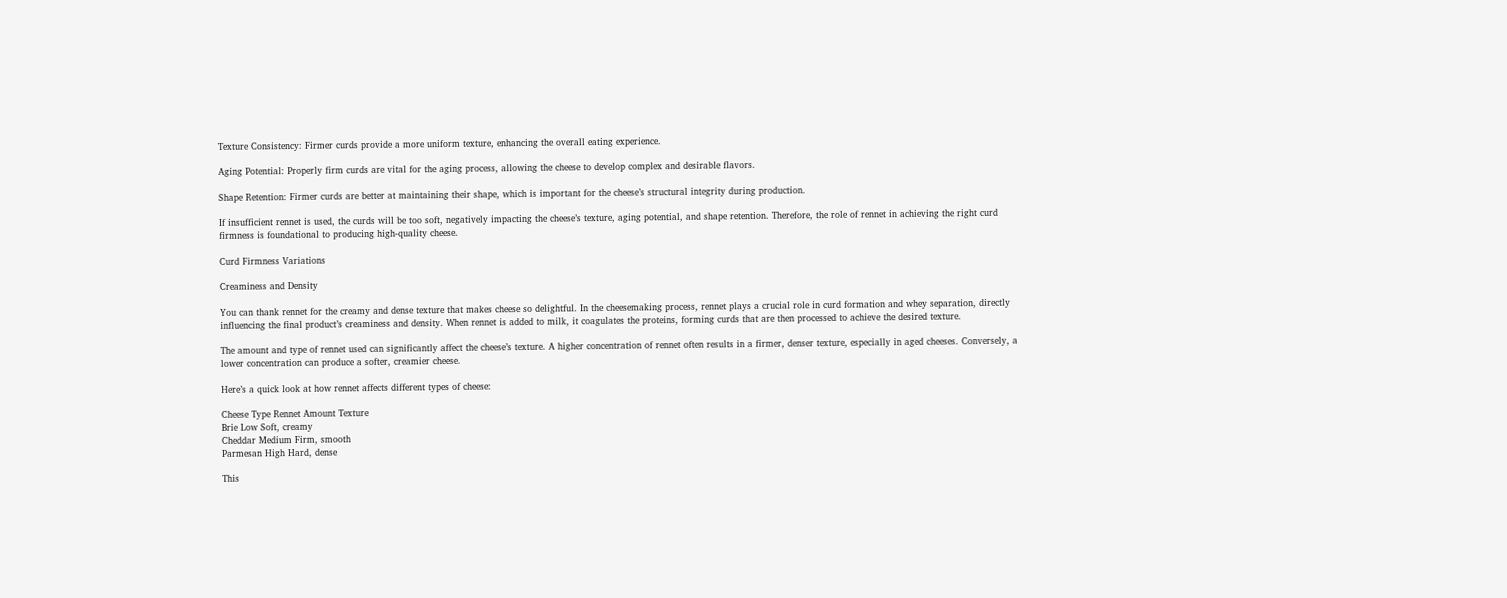Texture Consistency: Firmer curds provide a more uniform texture, enhancing the overall eating experience.

Aging Potential: Properly firm curds are vital for the aging process, allowing the cheese to develop complex and desirable flavors.

Shape Retention: Firmer curds are better at maintaining their shape, which is important for the cheese’s structural integrity during production.

If insufficient rennet is used, the curds will be too soft, negatively impacting the cheese’s texture, aging potential, and shape retention. Therefore, the role of rennet in achieving the right curd firmness is foundational to producing high-quality cheese.

Curd Firmness Variations

Creaminess and Density

You can thank rennet for the creamy and dense texture that makes cheese so delightful. In the cheesemaking process, rennet plays a crucial role in curd formation and whey separation, directly influencing the final product’s creaminess and density. When rennet is added to milk, it coagulates the proteins, forming curds that are then processed to achieve the desired texture.

The amount and type of rennet used can significantly affect the cheese’s texture. A higher concentration of rennet often results in a firmer, denser texture, especially in aged cheeses. Conversely, a lower concentration can produce a softer, creamier cheese.

Here’s a quick look at how rennet affects different types of cheese:

Cheese Type Rennet Amount Texture
Brie Low Soft, creamy
Cheddar Medium Firm, smooth
Parmesan High Hard, dense

This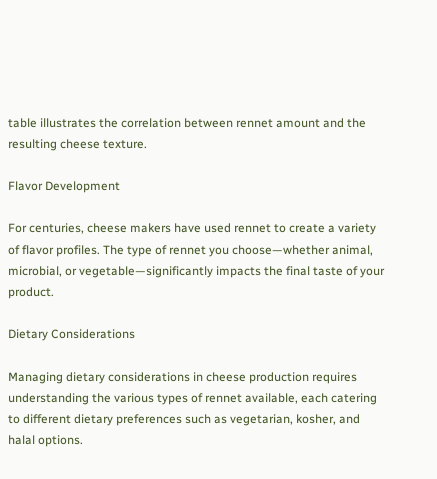table illustrates the correlation between rennet amount and the resulting cheese texture.

Flavor Development

For centuries, cheese makers have used rennet to create a variety of flavor profiles. The type of rennet you choose—whether animal, microbial, or vegetable—significantly impacts the final taste of your product.

Dietary Considerations

Managing dietary considerations in cheese production requires understanding the various types of rennet available, each catering to different dietary preferences such as vegetarian, kosher, and halal options.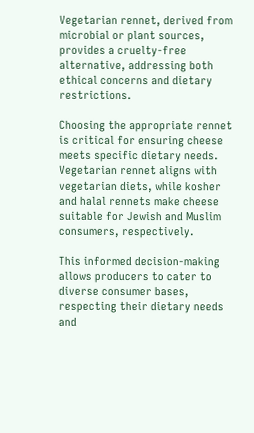Vegetarian rennet, derived from microbial or plant sources, provides a cruelty-free alternative, addressing both ethical concerns and dietary restrictions.

Choosing the appropriate rennet is critical for ensuring cheese meets specific dietary needs. Vegetarian rennet aligns with vegetarian diets, while kosher and halal rennets make cheese suitable for Jewish and Muslim consumers, respectively.

This informed decision-making allows producers to cater to diverse consumer bases, respecting their dietary needs and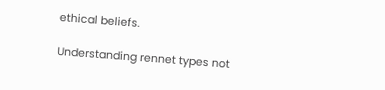ethical beliefs.

Understanding rennet types not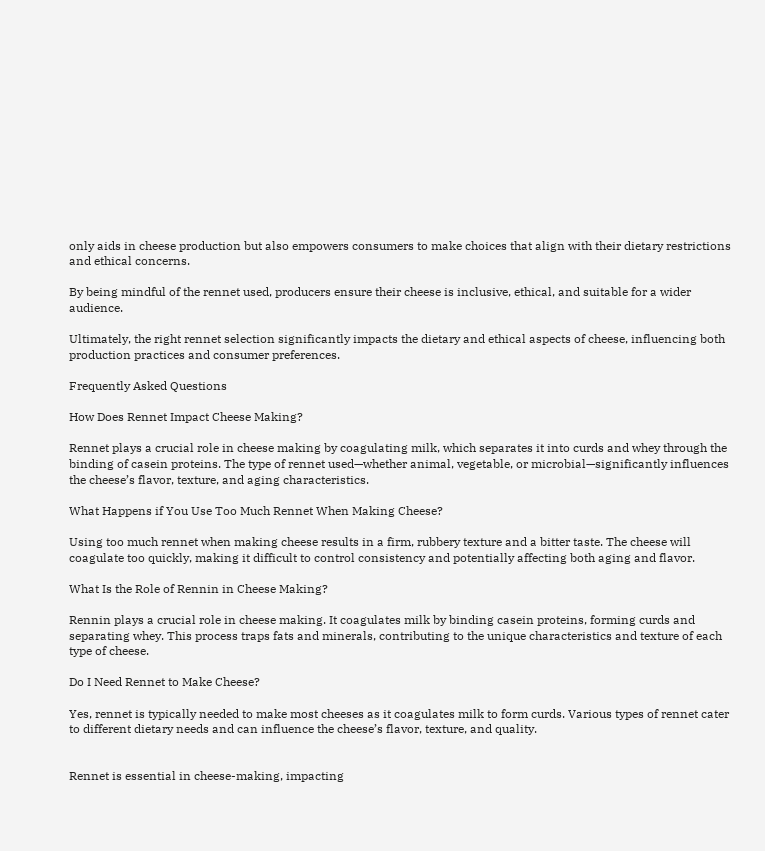only aids in cheese production but also empowers consumers to make choices that align with their dietary restrictions and ethical concerns.

By being mindful of the rennet used, producers ensure their cheese is inclusive, ethical, and suitable for a wider audience.

Ultimately, the right rennet selection significantly impacts the dietary and ethical aspects of cheese, influencing both production practices and consumer preferences.

Frequently Asked Questions

How Does Rennet Impact Cheese Making?

Rennet plays a crucial role in cheese making by coagulating milk, which separates it into curds and whey through the binding of casein proteins. The type of rennet used—whether animal, vegetable, or microbial—significantly influences the cheese’s flavor, texture, and aging characteristics.

What Happens if You Use Too Much Rennet When Making Cheese?

Using too much rennet when making cheese results in a firm, rubbery texture and a bitter taste. The cheese will coagulate too quickly, making it difficult to control consistency and potentially affecting both aging and flavor.

What Is the Role of Rennin in Cheese Making?

Rennin plays a crucial role in cheese making. It coagulates milk by binding casein proteins, forming curds and separating whey. This process traps fats and minerals, contributing to the unique characteristics and texture of each type of cheese.

Do I Need Rennet to Make Cheese?

Yes, rennet is typically needed to make most cheeses as it coagulates milk to form curds. Various types of rennet cater to different dietary needs and can influence the cheese’s flavor, texture, and quality.


Rennet is essential in cheese-making, impacting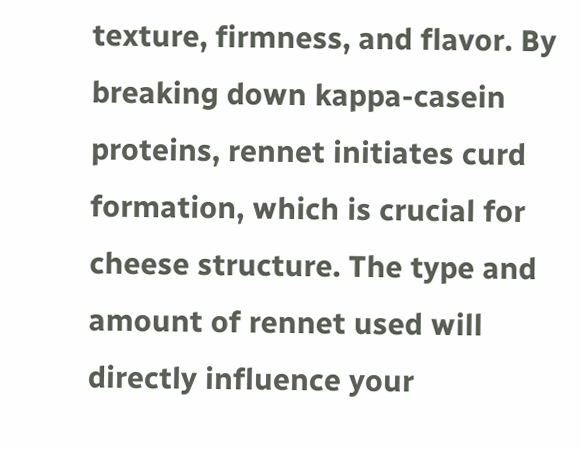texture, firmness, and flavor. By breaking down kappa-casein proteins, rennet initiates curd formation, which is crucial for cheese structure. The type and amount of rennet used will directly influence your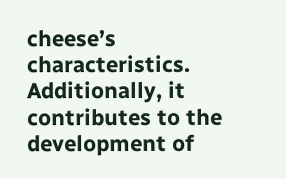cheese’s characteristics. Additionally, it contributes to the development of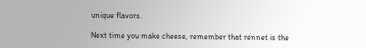unique flavors.

Next time you make cheese, remember that rennet is the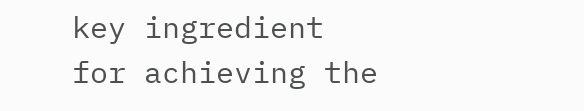key ingredient for achieving the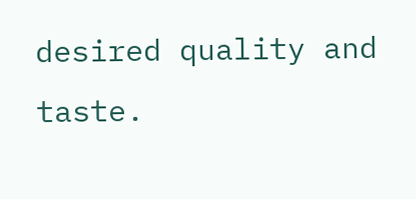desired quality and taste.